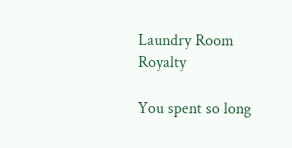Laundry Room Royalty

You spent so long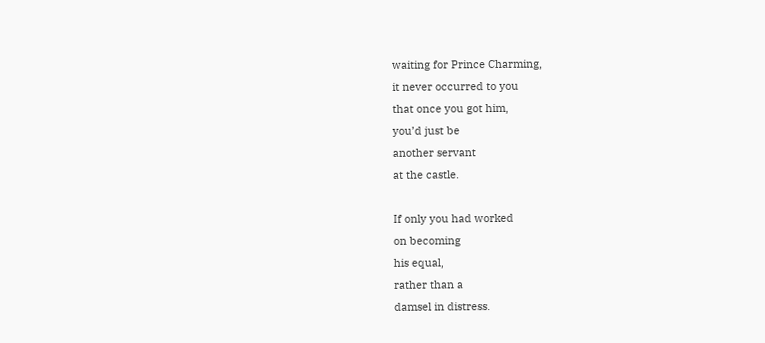waiting for Prince Charming,
it never occurred to you
that once you got him,
you’d just be
another servant
at the castle.

If only you had worked
on becoming
his equal,
rather than a
damsel in distress.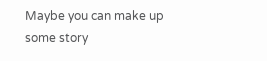Maybe you can make up
some story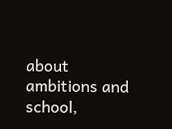about
ambitions and school,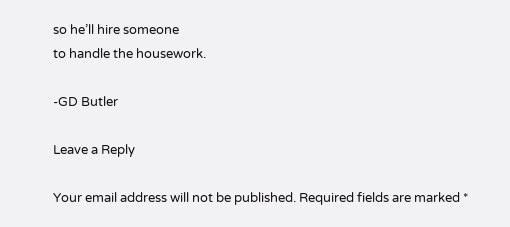so he’ll hire someone
to handle the housework.

-GD Butler

Leave a Reply

Your email address will not be published. Required fields are marked *